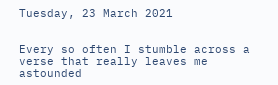Tuesday, 23 March 2021


Every so often I stumble across a verse that really leaves me astounded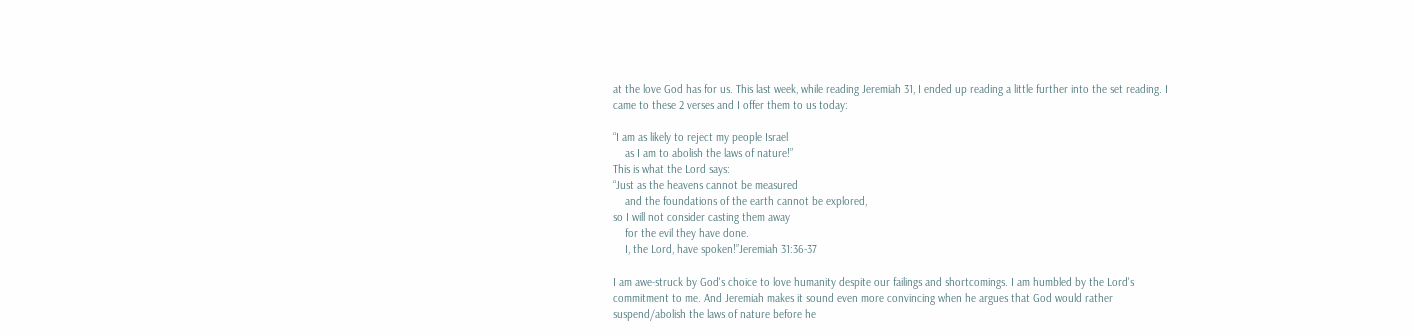at the love God has for us. This last week, while reading Jeremiah 31, I ended up reading a little further into the set reading. I came to these 2 verses and I offer them to us today:

“I am as likely to reject my people Israel
    as I am to abolish the laws of nature!”
This is what the Lord says:
“Just as the heavens cannot be measured
    and the foundations of the earth cannot be explored,
so I will not consider casting them away
    for the evil they have done.
    I, the Lord, have spoken!”Jeremiah 31:36-37

I am awe-struck by God's choice to love humanity despite our failings and shortcomings. I am humbled by the Lord's commitment to me. And Jeremiah makes it sound even more convincing when he argues that God would rather suspend/abolish the laws of nature before he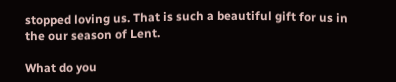stopped loving us. That is such a beautiful gift for us in the our season of Lent.

What do you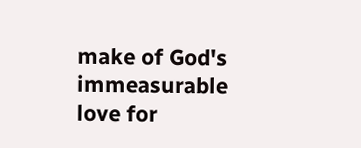make of God's immeasurable love for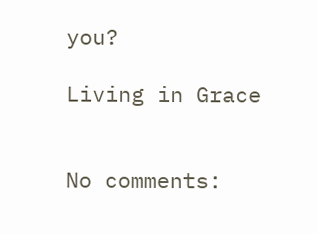you?

Living in Grace


No comments: